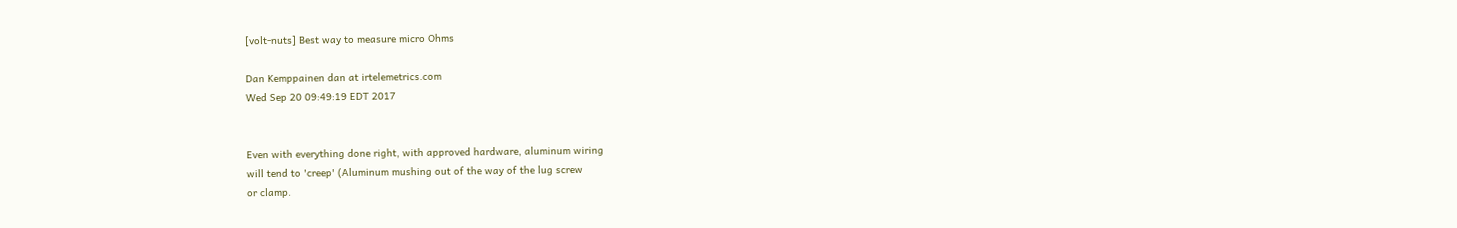[volt-nuts] Best way to measure micro Ohms

Dan Kemppainen dan at irtelemetrics.com
Wed Sep 20 09:49:19 EDT 2017


Even with everything done right, with approved hardware, aluminum wiring
will tend to 'creep' (Aluminum mushing out of the way of the lug screw
or clamp.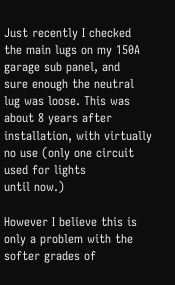Just recently I checked the main lugs on my 150A garage sub panel, and
sure enough the neutral lug was loose. This was about 8 years after
installation, with virtually no use (only one circuit used for lights
until now.)

However I believe this is only a problem with the softer grades of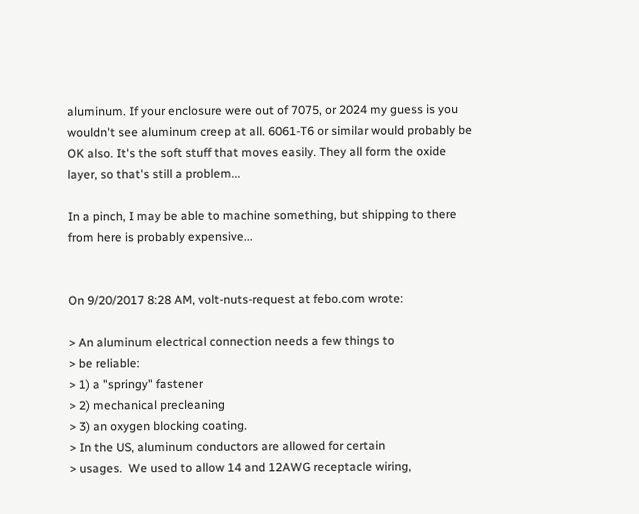aluminum. If your enclosure were out of 7075, or 2024 my guess is you
wouldn't see aluminum creep at all. 6061-T6 or similar would probably be
OK also. It's the soft stuff that moves easily. They all form the oxide
layer, so that's still a problem...

In a pinch, I may be able to machine something, but shipping to there
from here is probably expensive...


On 9/20/2017 8:28 AM, volt-nuts-request at febo.com wrote:

> An aluminum electrical connection needs a few things to
> be reliable:
> 1) a "springy" fastener
> 2) mechanical precleaning
> 3) an oxygen blocking coating.
> In the US, aluminum conductors are allowed for certain
> usages.  We used to allow 14 and 12AWG receptacle wiring,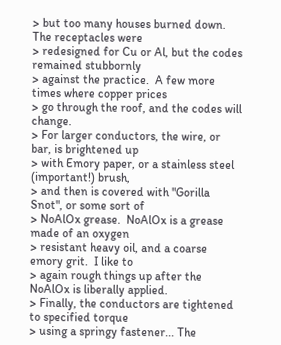> but too many houses burned down.  The receptacles were
> redesigned for Cu or Al, but the codes remained stubbornly
> against the practice.  A few more times where copper prices
> go through the roof, and the codes will change.
> For larger conductors, the wire, or bar, is brightened up
> with Emory paper, or a stainless steel (important!) brush,
> and then is covered with "Gorilla Snot", or some sort of
> NoAlOx grease.  NoAlOx is a grease made of an oxygen
> resistant heavy oil, and a coarse emory grit.  I like to
> again rough things up after the NoAlOx is liberally applied.
> Finally, the conductors are tightened to specified torque
> using a springy fastener... The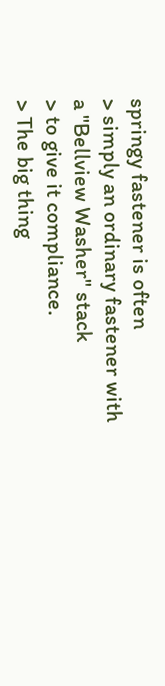springy fastener is often
> simply an ordinary fastener with a "Bellview Washer" stack
> to give it compliance.
> The big thing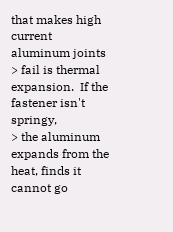that makes high current aluminum joints
> fail is thermal expansion.  If the fastener isn't springy,
> the aluminum expands from the heat, finds it cannot go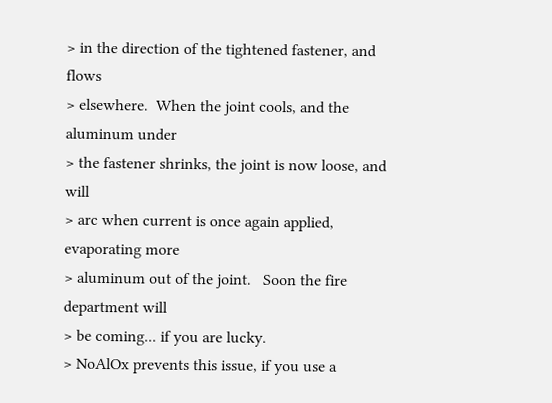> in the direction of the tightened fastener, and flows
> elsewhere.  When the joint cools, and the aluminum under
> the fastener shrinks, the joint is now loose, and will
> arc when current is once again applied, evaporating more
> aluminum out of the joint.   Soon the fire department will
> be coming... if you are lucky.
> NoAlOx prevents this issue, if you use a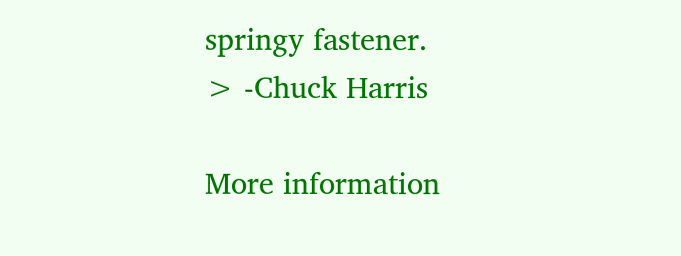springy fastener.
> -Chuck Harris

More information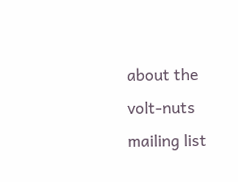about the volt-nuts mailing list